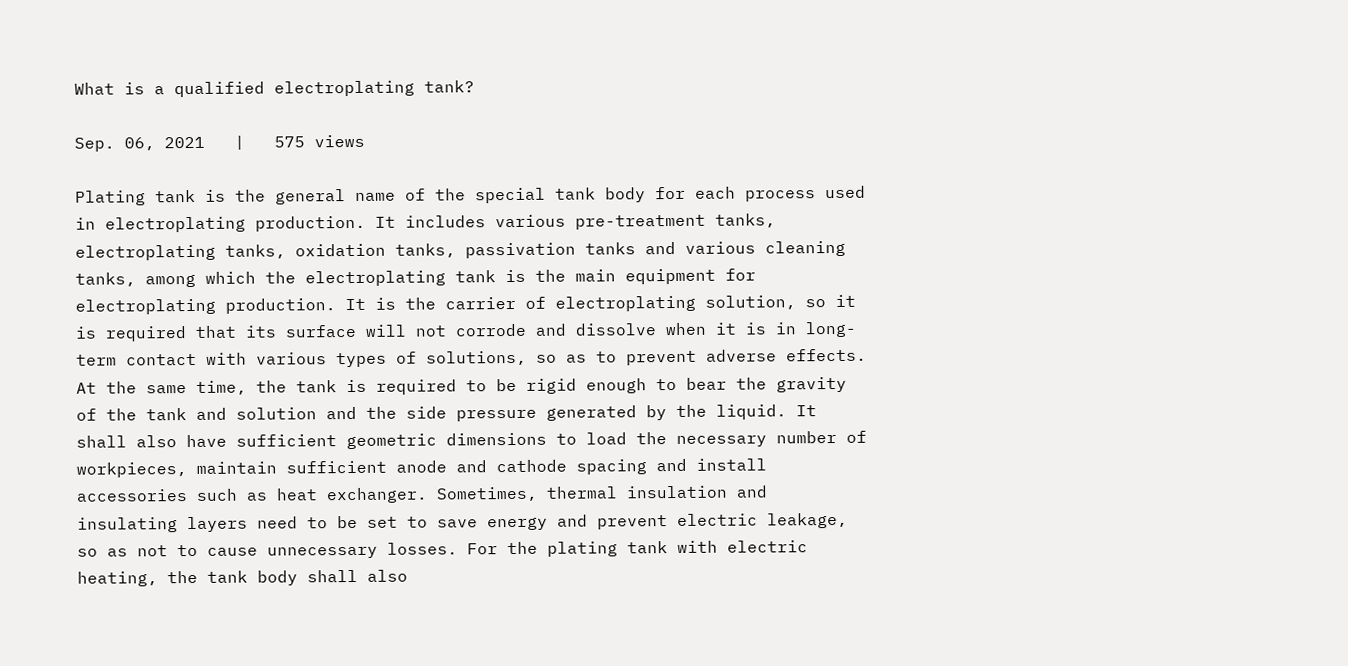What is a qualified electroplating tank?

Sep. 06, 2021   |   575 views

Plating tank is the general name of the special tank body for each process used in electroplating production. It includes various pre-treatment tanks, electroplating tanks, oxidation tanks, passivation tanks and various cleaning tanks, among which the electroplating tank is the main equipment for electroplating production. It is the carrier of electroplating solution, so it is required that its surface will not corrode and dissolve when it is in long-term contact with various types of solutions, so as to prevent adverse effects. At the same time, the tank is required to be rigid enough to bear the gravity of the tank and solution and the side pressure generated by the liquid. It shall also have sufficient geometric dimensions to load the necessary number of workpieces, maintain sufficient anode and cathode spacing and install accessories such as heat exchanger. Sometimes, thermal insulation and insulating layers need to be set to save energy and prevent electric leakage, so as not to cause unnecessary losses. For the plating tank with electric heating, the tank body shall also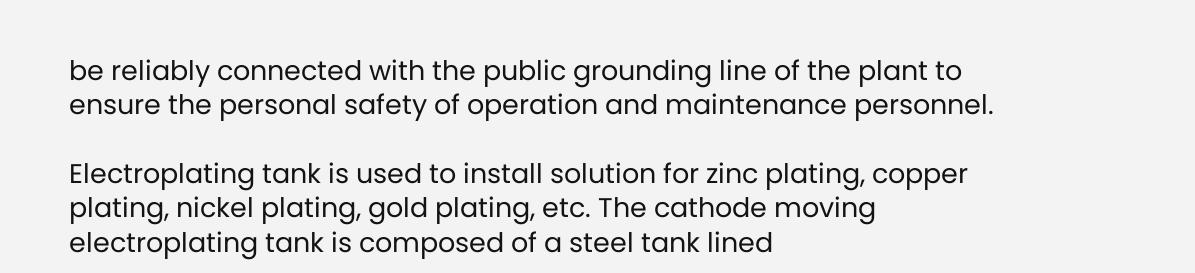be reliably connected with the public grounding line of the plant to ensure the personal safety of operation and maintenance personnel.

Electroplating tank is used to install solution for zinc plating, copper plating, nickel plating, gold plating, etc. The cathode moving electroplating tank is composed of a steel tank lined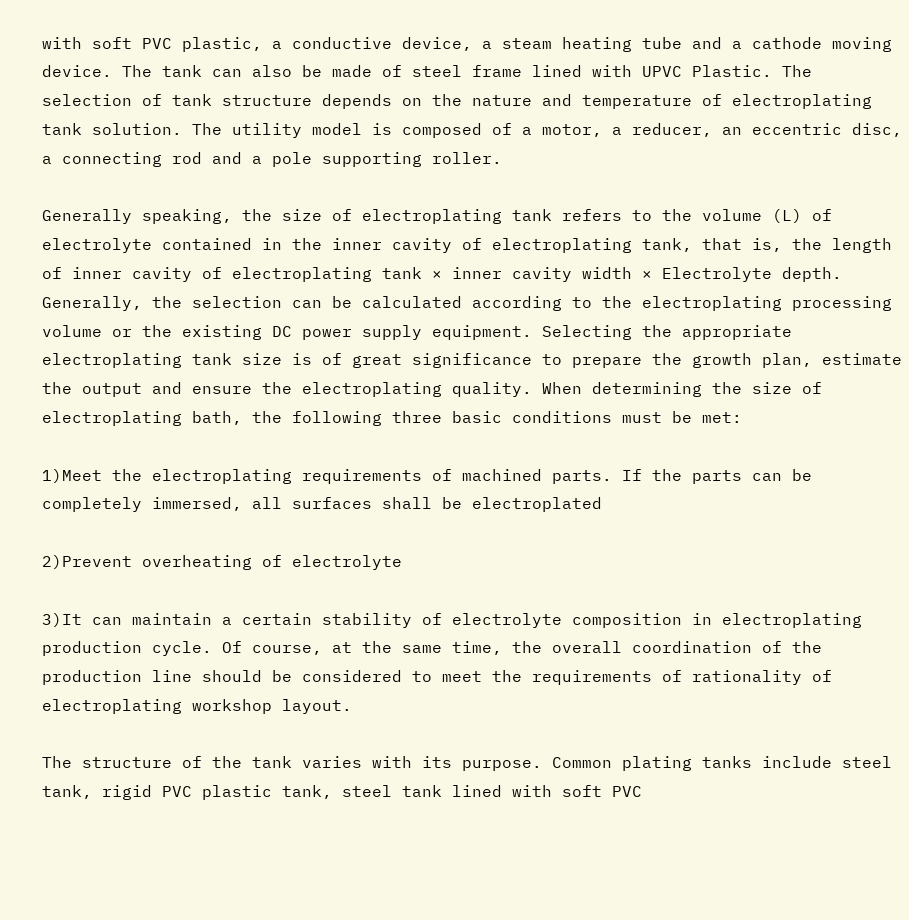with soft PVC plastic, a conductive device, a steam heating tube and a cathode moving device. The tank can also be made of steel frame lined with UPVC Plastic. The selection of tank structure depends on the nature and temperature of electroplating tank solution. The utility model is composed of a motor, a reducer, an eccentric disc, a connecting rod and a pole supporting roller.

Generally speaking, the size of electroplating tank refers to the volume (L) of electrolyte contained in the inner cavity of electroplating tank, that is, the length of inner cavity of electroplating tank × inner cavity width × Electrolyte depth. Generally, the selection can be calculated according to the electroplating processing volume or the existing DC power supply equipment. Selecting the appropriate electroplating tank size is of great significance to prepare the growth plan, estimate the output and ensure the electroplating quality. When determining the size of electroplating bath, the following three basic conditions must be met:

1)Meet the electroplating requirements of machined parts. If the parts can be completely immersed, all surfaces shall be electroplated

2)Prevent overheating of electrolyte

3)It can maintain a certain stability of electrolyte composition in electroplating production cycle. Of course, at the same time, the overall coordination of the production line should be considered to meet the requirements of rationality of electroplating workshop layout.

The structure of the tank varies with its purpose. Common plating tanks include steel tank, rigid PVC plastic tank, steel tank lined with soft PVC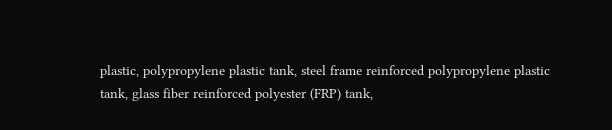plastic, polypropylene plastic tank, steel frame reinforced polypropylene plastic tank, glass fiber reinforced polyester (FRP) tank,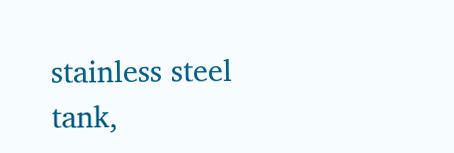stainless steel tank,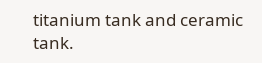titanium tank and ceramic tank.